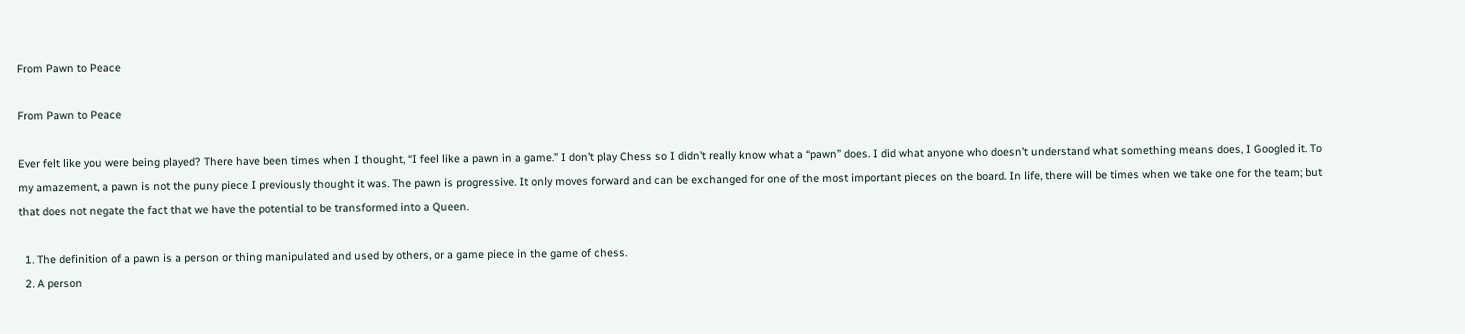From Pawn to Peace

From Pawn to Peace

Ever felt like you were being played? There have been times when I thought, “I feel like a pawn in a game.” I don’t play Chess so I didn’t really know what a “pawn” does. I did what anyone who doesn’t understand what something means does, I Googled it. To my amazement, a pawn is not the puny piece I previously thought it was. The pawn is progressive. It only moves forward and can be exchanged for one of the most important pieces on the board. In life, there will be times when we take one for the team; but that does not negate the fact that we have the potential to be transformed into a Queen.

  1. The definition of a pawn is a person or thing manipulated and used by others, or a game piece in the game of chess.
  2. A person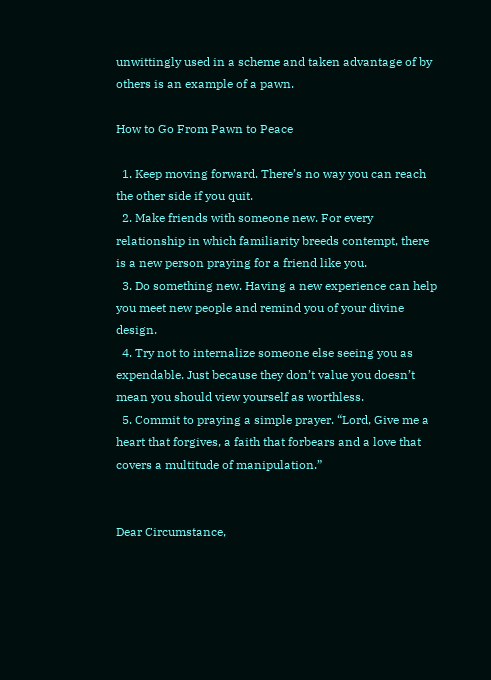unwittingly used in a scheme and taken advantage of by others is an example of a pawn.

How to Go From Pawn to Peace

  1. Keep moving forward. There’s no way you can reach the other side if you quit.
  2. Make friends with someone new. For every relationship in which familiarity breeds contempt, there is a new person praying for a friend like you.
  3. Do something new. Having a new experience can help you meet new people and remind you of your divine design.
  4. Try not to internalize someone else seeing you as expendable. Just because they don’t value you doesn’t mean you should view yourself as worthless.
  5. Commit to praying a simple prayer. “Lord, Give me a heart that forgives, a faith that forbears and a love that covers a multitude of manipulation.”


Dear Circumstance,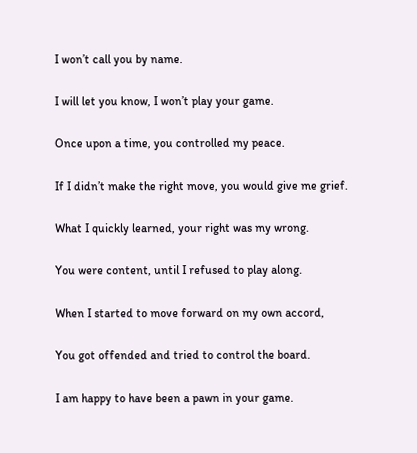I won’t call you by name.

I will let you know, I won’t play your game.

Once upon a time, you controlled my peace.

If I didn’t make the right move, you would give me grief.

What I quickly learned, your right was my wrong.

You were content, until I refused to play along.

When I started to move forward on my own accord,

You got offended and tried to control the board.

I am happy to have been a pawn in your game.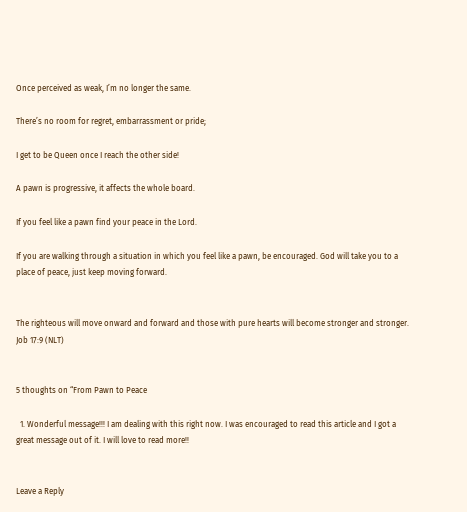Once perceived as weak, I’m no longer the same.

There’s no room for regret, embarrassment or pride;

I get to be Queen once I reach the other side!

A pawn is progressive, it affects the whole board.

If you feel like a pawn find your peace in the Lord.

If you are walking through a situation in which you feel like a pawn, be encouraged. God will take you to a place of peace, just keep moving forward.


The righteous will move onward and forward and those with pure hearts will become stronger and stronger. Job 17:9 (NLT)


5 thoughts on “From Pawn to Peace

  1. Wonderful message!!! I am dealing with this right now. I was encouraged to read this article and I got a great message out of it. I will love to read more!!


Leave a Reply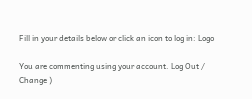Fill in your details below or click an icon to log in: Logo

You are commenting using your account. Log Out /  Change )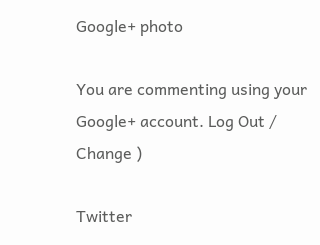Google+ photo

You are commenting using your Google+ account. Log Out /  Change )

Twitter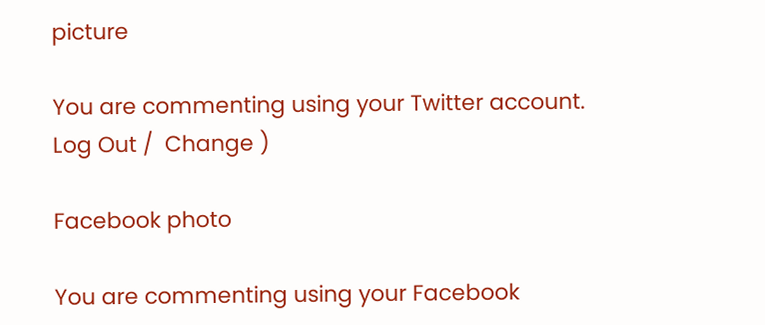picture

You are commenting using your Twitter account. Log Out /  Change )

Facebook photo

You are commenting using your Facebook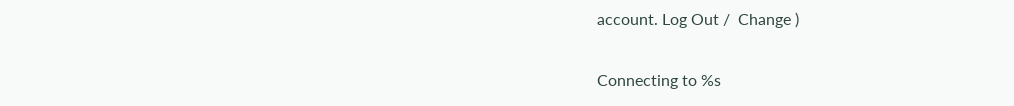account. Log Out /  Change )

Connecting to %s